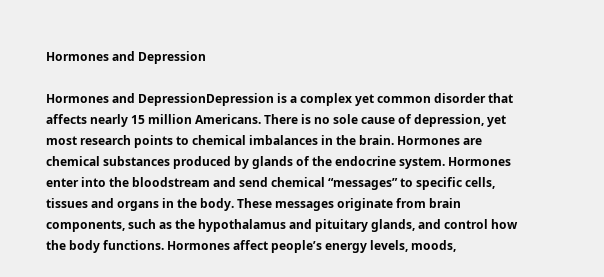Hormones and Depression

Hormones and DepressionDepression is a complex yet common disorder that affects nearly 15 million Americans. There is no sole cause of depression, yet most research points to chemical imbalances in the brain. Hormones are chemical substances produced by glands of the endocrine system. Hormones enter into the bloodstream and send chemical “messages” to specific cells, tissues and organs in the body. These messages originate from brain components, such as the hypothalamus and pituitary glands, and control how the body functions. Hormones affect people’s energy levels, moods,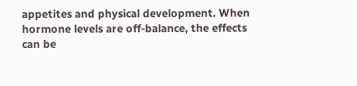appetites and physical development. When hormone levels are off-balance, the effects can be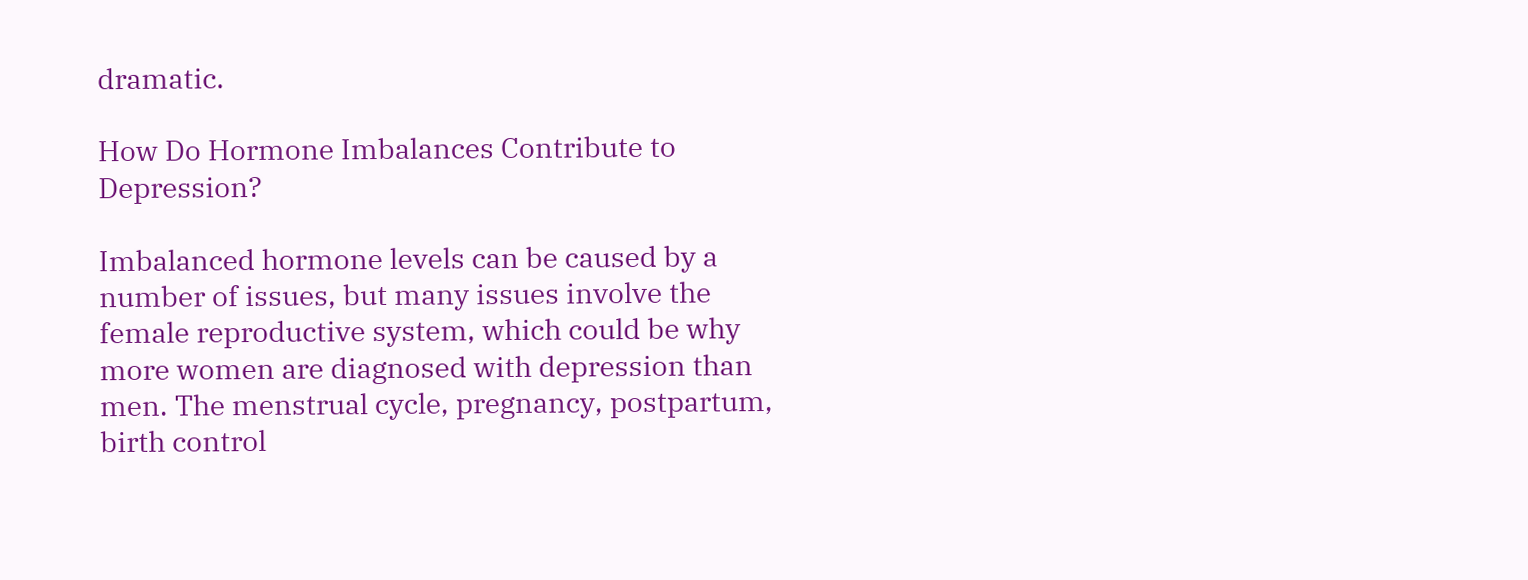dramatic.

How Do Hormone Imbalances Contribute to Depression?

Imbalanced hormone levels can be caused by a number of issues, but many issues involve the female reproductive system, which could be why more women are diagnosed with depression than men. The menstrual cycle, pregnancy, postpartum, birth control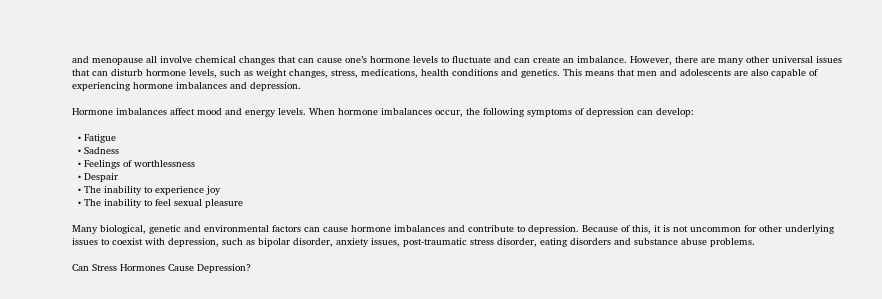and menopause all involve chemical changes that can cause one’s hormone levels to fluctuate and can create an imbalance. However, there are many other universal issues that can disturb hormone levels, such as weight changes, stress, medications, health conditions and genetics. This means that men and adolescents are also capable of experiencing hormone imbalances and depression.

Hormone imbalances affect mood and energy levels. When hormone imbalances occur, the following symptoms of depression can develop:

  • Fatigue
  • Sadness
  • Feelings of worthlessness
  • Despair
  • The inability to experience joy
  • The inability to feel sexual pleasure

Many biological, genetic and environmental factors can cause hormone imbalances and contribute to depression. Because of this, it is not uncommon for other underlying issues to coexist with depression, such as bipolar disorder, anxiety issues, post-traumatic stress disorder, eating disorders and substance abuse problems.

Can Stress Hormones Cause Depression?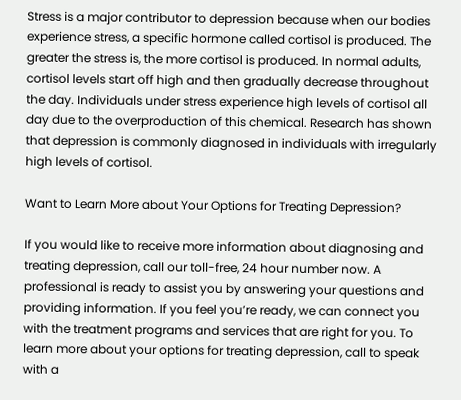Stress is a major contributor to depression because when our bodies experience stress, a specific hormone called cortisol is produced. The greater the stress is, the more cortisol is produced. In normal adults, cortisol levels start off high and then gradually decrease throughout the day. Individuals under stress experience high levels of cortisol all day due to the overproduction of this chemical. Research has shown that depression is commonly diagnosed in individuals with irregularly high levels of cortisol.

Want to Learn More about Your Options for Treating Depression?

If you would like to receive more information about diagnosing and treating depression, call our toll-free, 24 hour number now. A professional is ready to assist you by answering your questions and providing information. If you feel you’re ready, we can connect you with the treatment programs and services that are right for you. To learn more about your options for treating depression, call to speak with a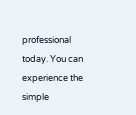professional today. You can experience the simple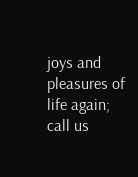joys and pleasures of life again; call us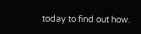today to find out how.